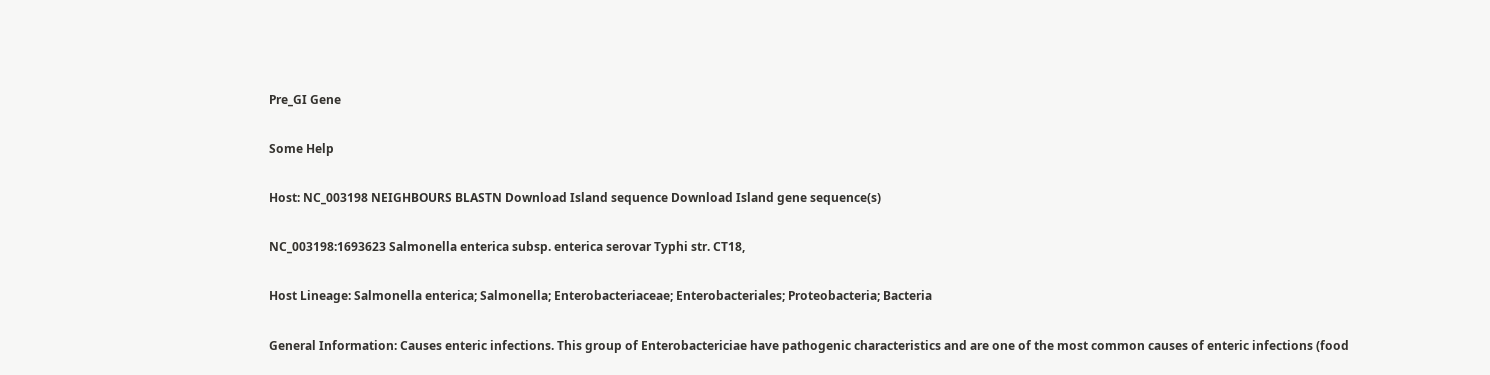Pre_GI Gene

Some Help

Host: NC_003198 NEIGHBOURS BLASTN Download Island sequence Download Island gene sequence(s)

NC_003198:1693623 Salmonella enterica subsp. enterica serovar Typhi str. CT18,

Host Lineage: Salmonella enterica; Salmonella; Enterobacteriaceae; Enterobacteriales; Proteobacteria; Bacteria

General Information: Causes enteric infections. This group of Enterobactericiae have pathogenic characteristics and are one of the most common causes of enteric infections (food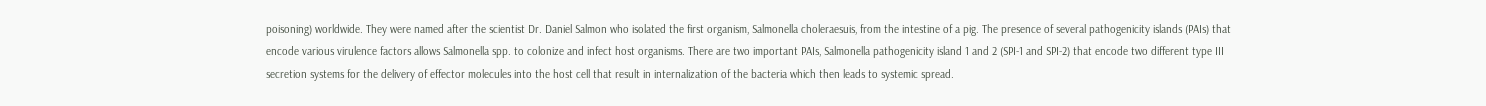poisoning) worldwide. They were named after the scientist Dr. Daniel Salmon who isolated the first organism, Salmonella choleraesuis, from the intestine of a pig. The presence of several pathogenicity islands (PAIs) that encode various virulence factors allows Salmonella spp. to colonize and infect host organisms. There are two important PAIs, Salmonella pathogenicity island 1 and 2 (SPI-1 and SPI-2) that encode two different type III secretion systems for the delivery of effector molecules into the host cell that result in internalization of the bacteria which then leads to systemic spread.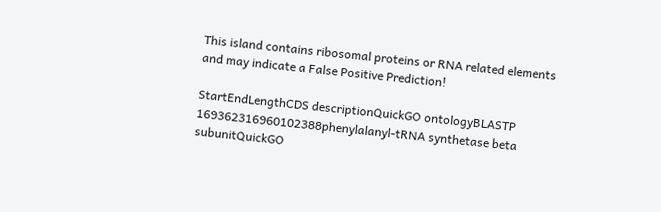This island contains ribosomal proteins or RNA related elements and may indicate a False Positive Prediction!

StartEndLengthCDS descriptionQuickGO ontologyBLASTP
169362316960102388phenylalanyl-tRNA synthetase beta subunitQuickGO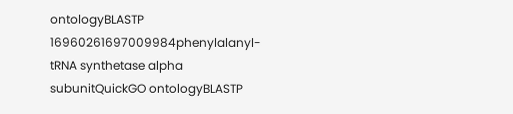ontologyBLASTP
16960261697009984phenylalanyl-tRNA synthetase alpha subunitQuickGO ontologyBLASTP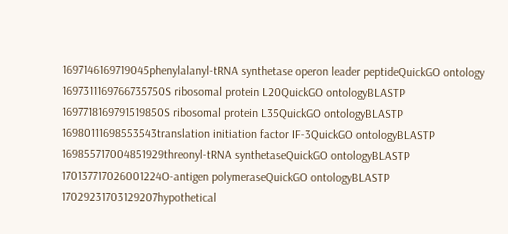1697146169719045phenylalanyl-tRNA synthetase operon leader peptideQuickGO ontology
1697311169766735750S ribosomal protein L20QuickGO ontologyBLASTP
1697718169791519850S ribosomal protein L35QuickGO ontologyBLASTP
16980111698553543translation initiation factor IF-3QuickGO ontologyBLASTP
169855717004851929threonyl-tRNA synthetaseQuickGO ontologyBLASTP
170137717026001224O-antigen polymeraseQuickGO ontologyBLASTP
17029231703129207hypothetical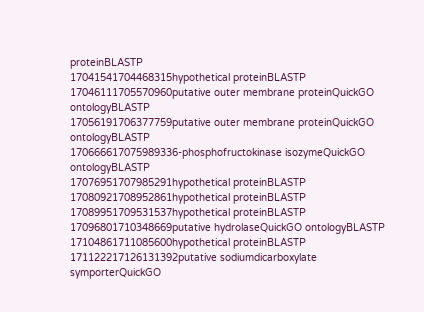proteinBLASTP
17041541704468315hypothetical proteinBLASTP
17046111705570960putative outer membrane proteinQuickGO ontologyBLASTP
17056191706377759putative outer membrane proteinQuickGO ontologyBLASTP
170666617075989336-phosphofructokinase isozymeQuickGO ontologyBLASTP
17076951707985291hypothetical proteinBLASTP
17080921708952861hypothetical proteinBLASTP
17089951709531537hypothetical proteinBLASTP
17096801710348669putative hydrolaseQuickGO ontologyBLASTP
17104861711085600hypothetical proteinBLASTP
171122217126131392putative sodiumdicarboxylate symporterQuickGO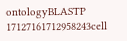ontologyBLASTP
17127161712958243cell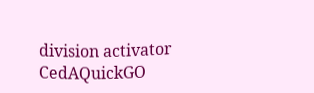division activator CedAQuickGO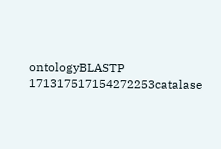ontologyBLASTP
171317517154272253catalase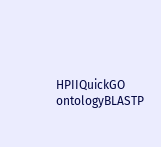HPIIQuickGO ontologyBLASTP